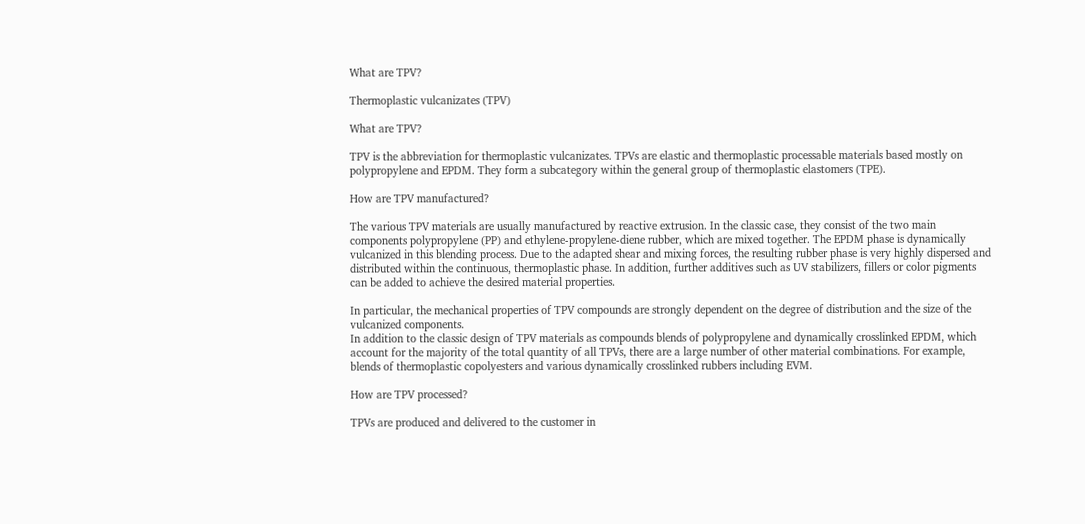What are TPV?

Thermoplastic vulcanizates (TPV)

What are TPV?

TPV is the abbreviation for thermoplastic vulcanizates. TPVs are elastic and thermoplastic processable materials based mostly on polypropylene and EPDM. They form a subcategory within the general group of thermoplastic elastomers (TPE).

How are TPV manufactured?

The various TPV materials are usually manufactured by reactive extrusion. In the classic case, they consist of the two main components polypropylene (PP) and ethylene-propylene-diene rubber, which are mixed together. The EPDM phase is dynamically vulcanized in this blending process. Due to the adapted shear and mixing forces, the resulting rubber phase is very highly dispersed and distributed within the continuous, thermoplastic phase. In addition, further additives such as UV stabilizers, fillers or color pigments can be added to achieve the desired material properties.

In particular, the mechanical properties of TPV compounds are strongly dependent on the degree of distribution and the size of the vulcanized components.
In addition to the classic design of TPV materials as compounds blends of polypropylene and dynamically crosslinked EPDM, which account for the majority of the total quantity of all TPVs, there are a large number of other material combinations. For example, blends of thermoplastic copolyesters and various dynamically crosslinked rubbers including EVM.

How are TPV processed?

TPVs are produced and delivered to the customer in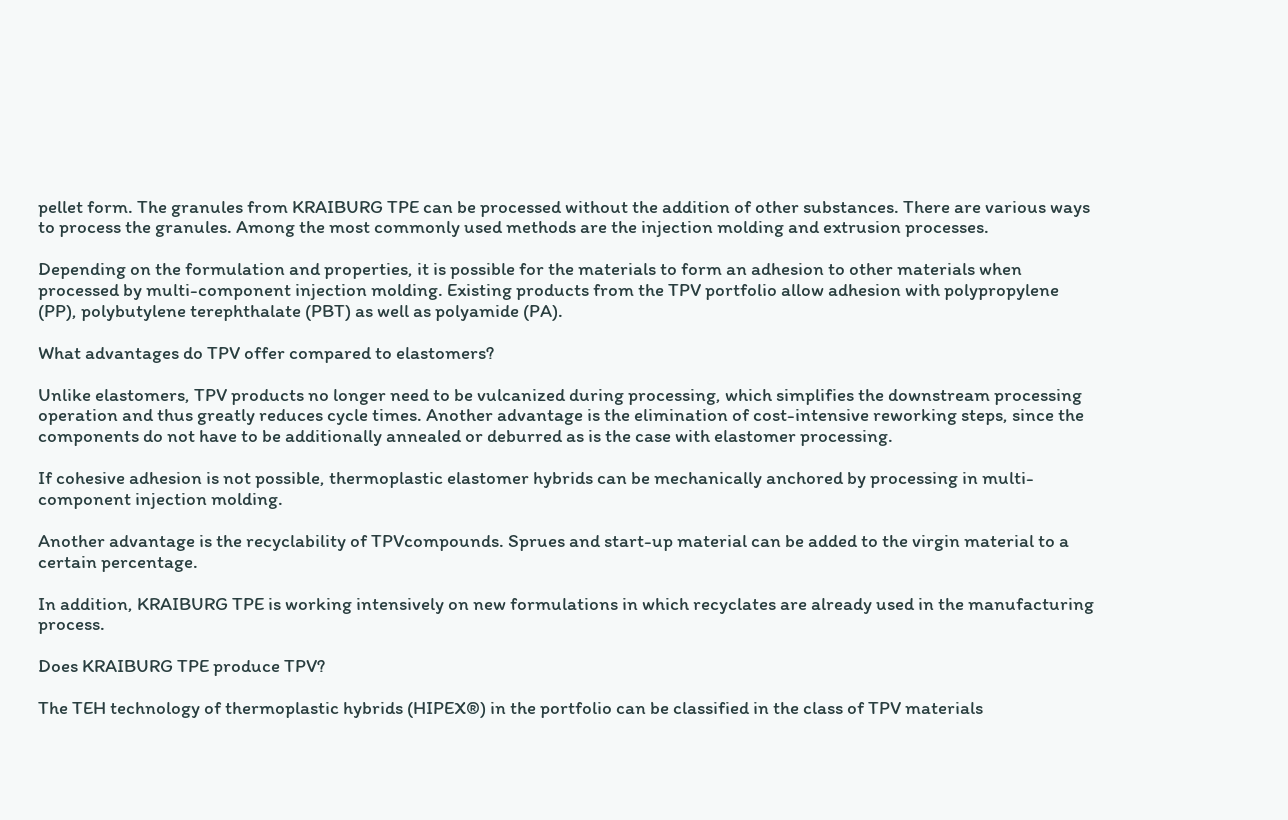pellet form. The granules from KRAIBURG TPE can be processed without the addition of other substances. There are various ways to process the granules. Among the most commonly used methods are the injection molding and extrusion processes.

Depending on the formulation and properties, it is possible for the materials to form an adhesion to other materials when processed by multi-component injection molding. Existing products from the TPV portfolio allow adhesion with polypropylene (PP), polybutylene terephthalate (PBT) as well as polyamide (PA).

What advantages do TPV offer compared to elastomers?

Unlike elastomers, TPV products no longer need to be vulcanized during processing, which simplifies the downstream processing operation and thus greatly reduces cycle times. Another advantage is the elimination of cost-intensive reworking steps, since the components do not have to be additionally annealed or deburred as is the case with elastomer processing.

If cohesive adhesion is not possible, thermoplastic elastomer hybrids can be mechanically anchored by processing in multi-component injection molding.

Another advantage is the recyclability of TPVcompounds. Sprues and start-up material can be added to the virgin material to a certain percentage.

In addition, KRAIBURG TPE is working intensively on new formulations in which recyclates are already used in the manufacturing process.

Does KRAIBURG TPE produce TPV?

The TEH technology of thermoplastic hybrids (HIPEX®) in the portfolio can be classified in the class of TPV materials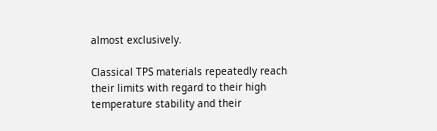almost exclusively.

Classical TPS materials repeatedly reach their limits with regard to their high temperature stability and their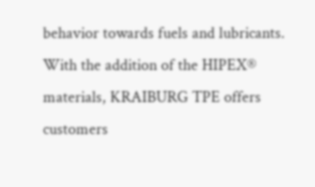behavior towards fuels and lubricants. With the addition of the HIPEX® materials, KRAIBURG TPE offers customers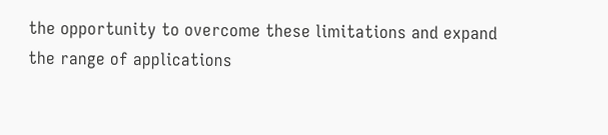the opportunity to overcome these limitations and expand the range of applications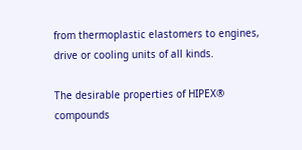from thermoplastic elastomers to engines, drive or cooling units of all kinds.

The desirable properties of HIPEX® compounds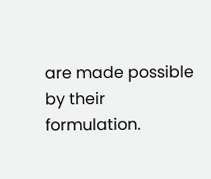are made possible by their formulation.